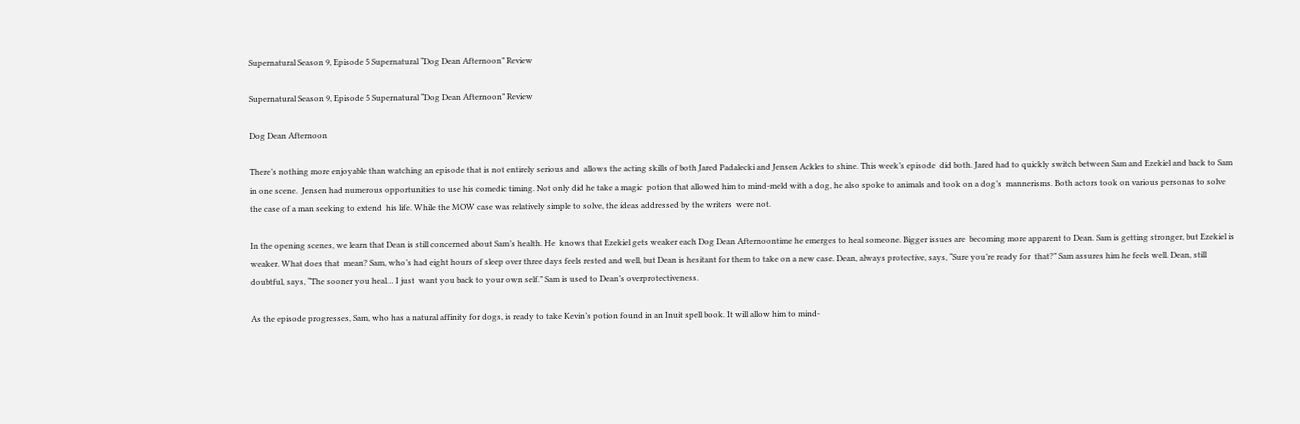Supernatural Season 9, Episode 5 Supernatural “Dog Dean Afternoon” Review

Supernatural Season 9, Episode 5 Supernatural “Dog Dean Afternoon” Review

Dog Dean Afternoon

There’s nothing more enjoyable than watching an episode that is not entirely serious and  allows the acting skills of both Jared Padalecki and Jensen Ackles to shine. This week’s episode  did both. Jared had to quickly switch between Sam and Ezekiel and back to Sam in one scene.  Jensen had numerous opportunities to use his comedic timing. Not only did he take a magic  potion that allowed him to mind-meld with a dog, he also spoke to animals and took on a dog’s  mannerisms. Both actors took on various personas to solve the case of a man seeking to extend  his life. While the MOW case was relatively simple to solve, the ideas addressed by the writers  were not.

In the opening scenes, we learn that Dean is still concerned about Sam’s health. He  knows that Ezekiel gets weaker each Dog Dean Afternoontime he emerges to heal someone. Bigger issues are  becoming more apparent to Dean. Sam is getting stronger, but Ezekiel is weaker. What does that  mean? Sam, who’s had eight hours of sleep over three days feels rested and well, but Dean is hesitant for them to take on a new case. Dean, always protective, says, “Sure you’re ready for  that?” Sam assures him he feels well. Dean, still doubtful, says, “The sooner you heal… I just  want you back to your own self.” Sam is used to Dean’s overprotectiveness.

As the episode progresses, Sam, who has a natural affinity for dogs, is ready to take Kevin’s potion found in an Inuit spell book. It will allow him to mind-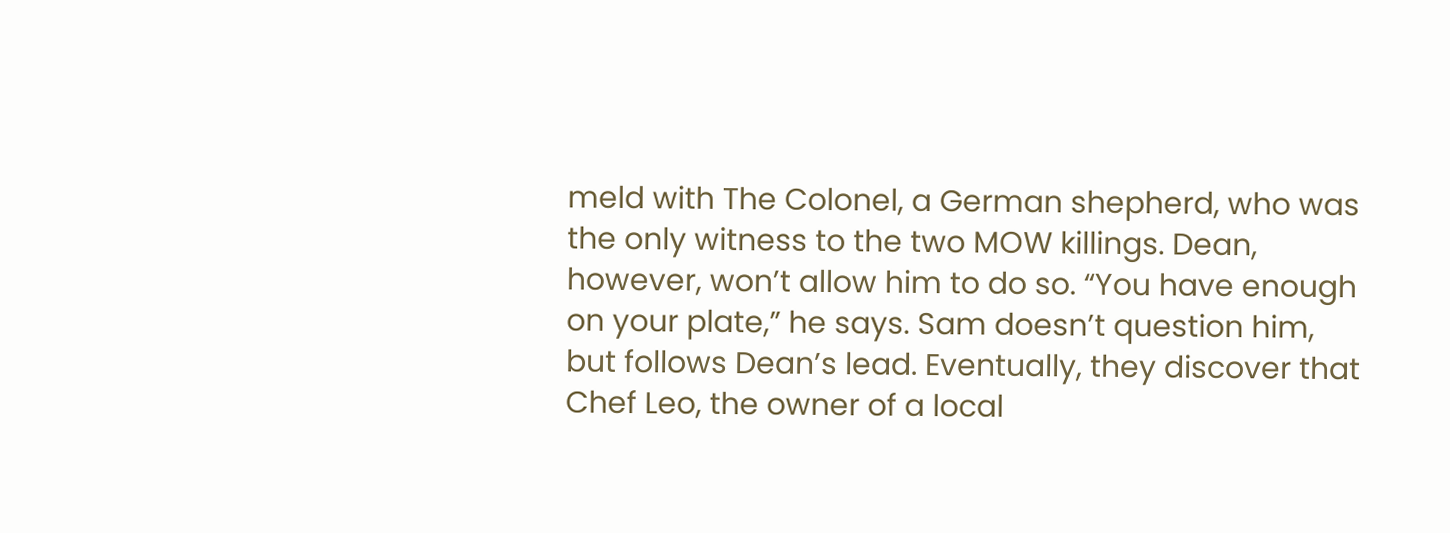meld with The Colonel, a German shepherd, who was the only witness to the two MOW killings. Dean, however, won’t allow him to do so. “You have enough on your plate,” he says. Sam doesn’t question him, but follows Dean’s lead. Eventually, they discover that Chef Leo, the owner of a local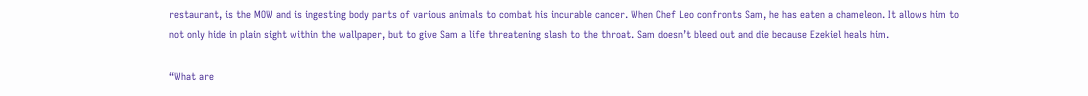restaurant, is the MOW and is ingesting body parts of various animals to combat his incurable cancer. When Chef Leo confronts Sam, he has eaten a chameleon. It allows him to not only hide in plain sight within the wallpaper, but to give Sam a life threatening slash to the throat. Sam doesn’t bleed out and die because Ezekiel heals him.

“What are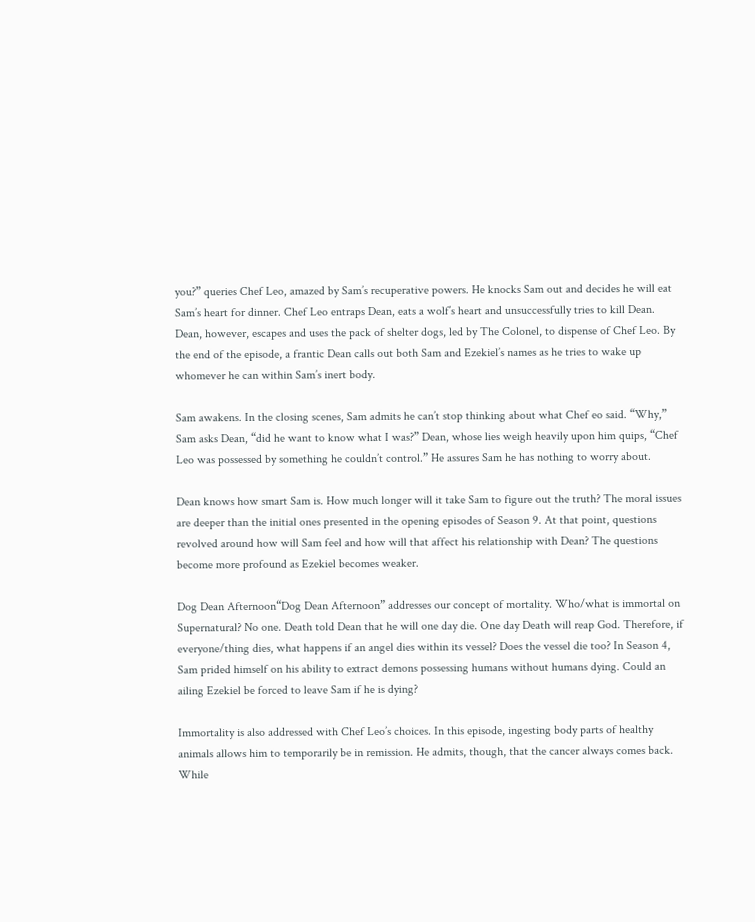you?” queries Chef Leo, amazed by Sam’s recuperative powers. He knocks Sam out and decides he will eat Sam’s heart for dinner. Chef Leo entraps Dean, eats a wolf’s heart and unsuccessfully tries to kill Dean. Dean, however, escapes and uses the pack of shelter dogs, led by The Colonel, to dispense of Chef Leo. By the end of the episode, a frantic Dean calls out both Sam and Ezekiel’s names as he tries to wake up whomever he can within Sam’s inert body.

Sam awakens. In the closing scenes, Sam admits he can’t stop thinking about what Chef eo said. “Why,” Sam asks Dean, “did he want to know what I was?” Dean, whose lies weigh heavily upon him quips, “Chef Leo was possessed by something he couldn’t control.” He assures Sam he has nothing to worry about.

Dean knows how smart Sam is. How much longer will it take Sam to figure out the truth? The moral issues are deeper than the initial ones presented in the opening episodes of Season 9. At that point, questions revolved around how will Sam feel and how will that affect his relationship with Dean? The questions become more profound as Ezekiel becomes weaker.

Dog Dean Afternoon“Dog Dean Afternoon” addresses our concept of mortality. Who/what is immortal on Supernatural? No one. Death told Dean that he will one day die. One day Death will reap God. Therefore, if everyone/thing dies, what happens if an angel dies within its vessel? Does the vessel die too? In Season 4, Sam prided himself on his ability to extract demons possessing humans without humans dying. Could an ailing Ezekiel be forced to leave Sam if he is dying?

Immortality is also addressed with Chef Leo’s choices. In this episode, ingesting body parts of healthy animals allows him to temporarily be in remission. He admits, though, that the cancer always comes back. While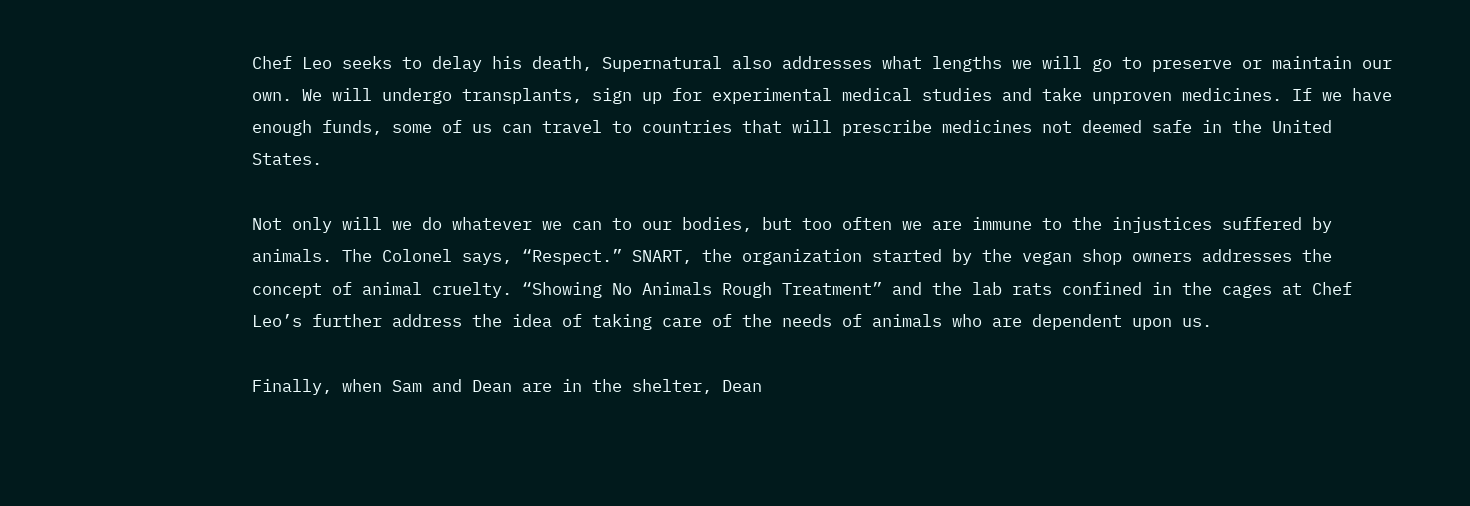Chef Leo seeks to delay his death, Supernatural also addresses what lengths we will go to preserve or maintain our own. We will undergo transplants, sign up for experimental medical studies and take unproven medicines. If we have enough funds, some of us can travel to countries that will prescribe medicines not deemed safe in the United States.

Not only will we do whatever we can to our bodies, but too often we are immune to the injustices suffered by animals. The Colonel says, “Respect.” SNART, the organization started by the vegan shop owners addresses the concept of animal cruelty. “Showing No Animals Rough Treatment” and the lab rats confined in the cages at Chef Leo’s further address the idea of taking care of the needs of animals who are dependent upon us.

Finally, when Sam and Dean are in the shelter, Dean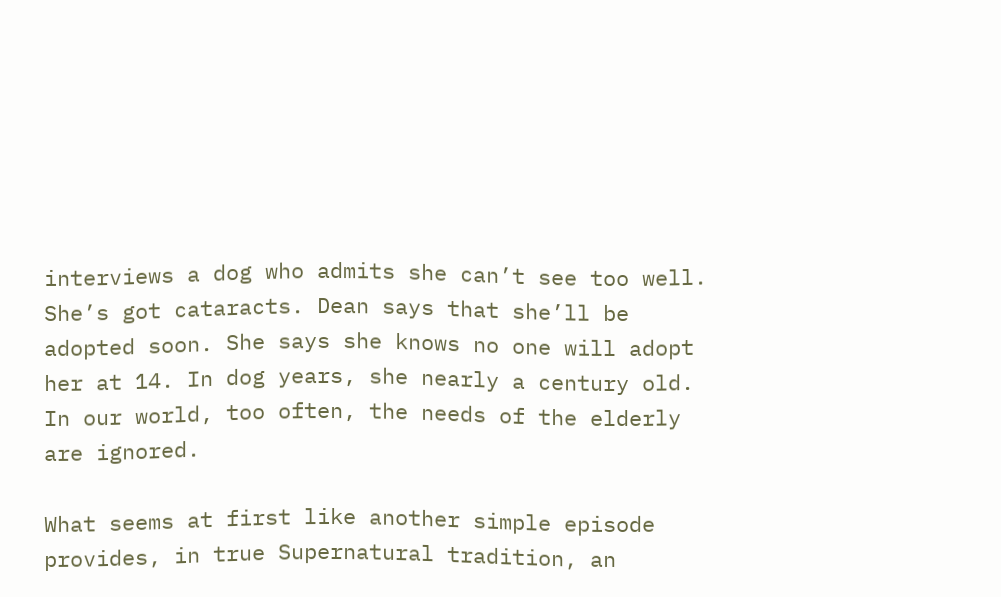interviews a dog who admits she can’t see too well. She’s got cataracts. Dean says that she’ll be adopted soon. She says she knows no one will adopt her at 14. In dog years, she nearly a century old. In our world, too often, the needs of the elderly are ignored.

What seems at first like another simple episode provides, in true Supernatural tradition, an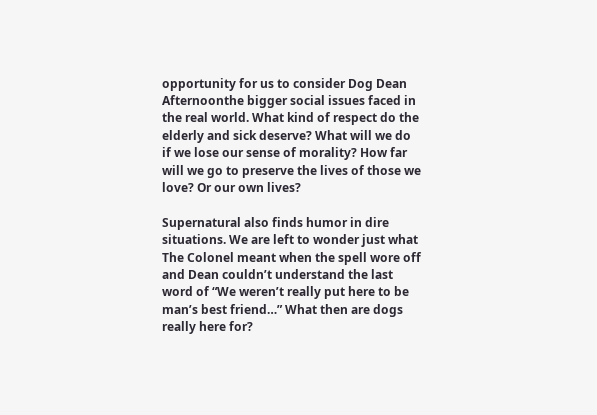opportunity for us to consider Dog Dean Afternoonthe bigger social issues faced in the real world. What kind of respect do the elderly and sick deserve? What will we do if we lose our sense of morality? How far will we go to preserve the lives of those we love? Or our own lives?

Supernatural also finds humor in dire situations. We are left to wonder just what The Colonel meant when the spell wore off and Dean couldn’t understand the last word of “We weren’t really put here to be man’s best friend…” What then are dogs really here for?